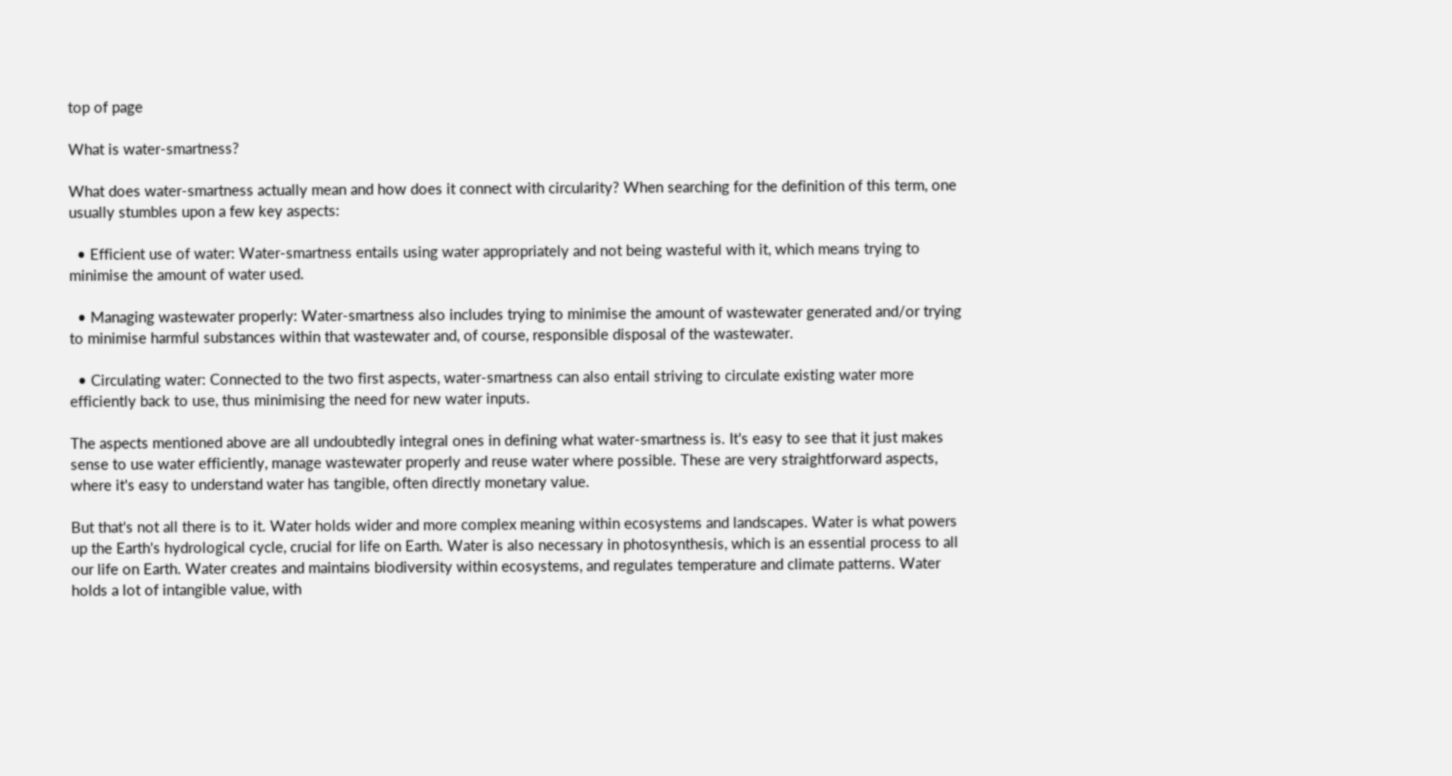top of page

What is water-smartness?

What does water-smartness actually mean and how does it connect with circularity? When searching for the definition of this term, one usually stumbles upon a few key aspects:

  • Efficient use of water: Water-smartness entails using water appropriately and not being wasteful with it, which means trying to minimise the amount of water used.

  • Managing wastewater properly: Water-smartness also includes trying to minimise the amount of wastewater generated and/or trying to minimise harmful substances within that wastewater and, of course, responsible disposal of the wastewater.

  • Circulating water: Connected to the two first aspects, water-smartness can also entail striving to circulate existing water more efficiently back to use, thus minimising the need for new water inputs.

The aspects mentioned above are all undoubtedly integral ones in defining what water-smartness is. It's easy to see that it just makes sense to use water efficiently, manage wastewater properly and reuse water where possible. These are very straightforward aspects, where it's easy to understand water has tangible, often directly monetary value.

But that's not all there is to it. Water holds wider and more complex meaning within ecosystems and landscapes. Water is what powers up the Earth's hydrological cycle, crucial for life on Earth. Water is also necessary in photosynthesis, which is an essential process to all our life on Earth. Water creates and maintains biodiversity within ecosystems, and regulates temperature and climate patterns. Water holds a lot of intangible value, with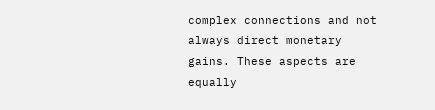complex connections and not always direct monetary gains. These aspects are equally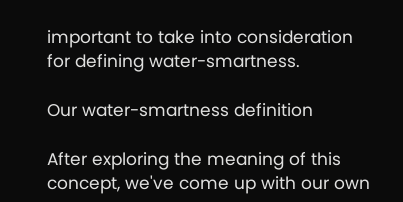important to take into consideration for defining water-smartness.

Our water-smartness definition

After exploring the meaning of this concept, we've come up with our own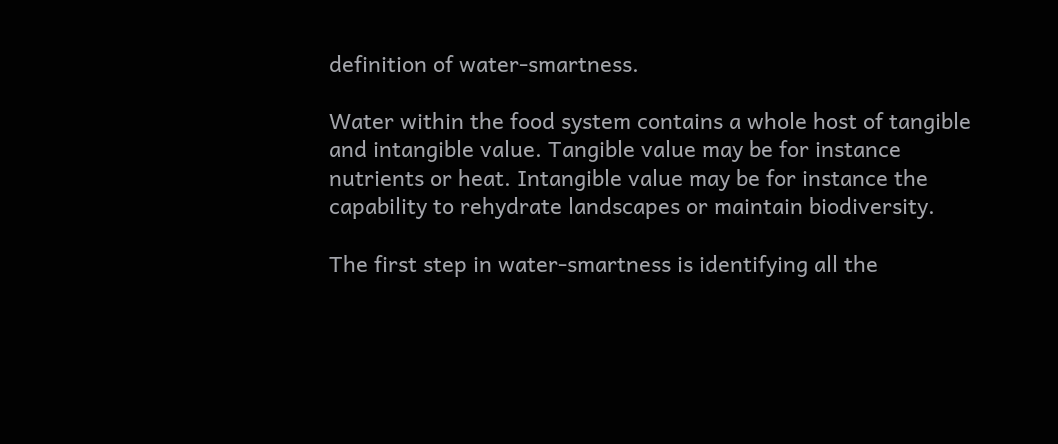definition of water-smartness.

Water within the food system contains a whole host of tangible and intangible value. Tangible value may be for instance nutrients or heat. Intangible value may be for instance the capability to rehydrate landscapes or maintain biodiversity.

The first step in water-smartness is identifying all the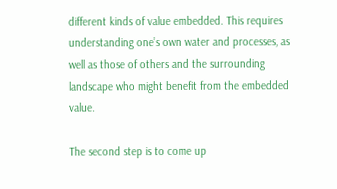different kinds of value embedded. This requires understanding one’s own water and processes, as well as those of others and the surrounding landscape who might benefit from the embedded value.

The second step is to come up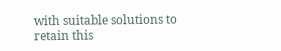with suitable solutions to retain this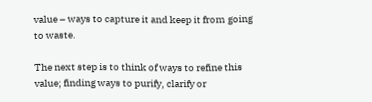value – ways to capture it and keep it from going to waste.

The next step is to think of ways to refine this value; finding ways to purify, clarify or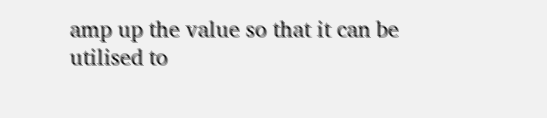amp up the value so that it can be utilised to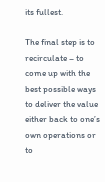its fullest.

The final step is to recirculate – to come up with the best possible ways to deliver the value either back to one’s own operations or to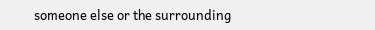someone else or the surrounding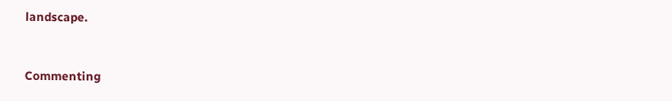landscape.


Commenting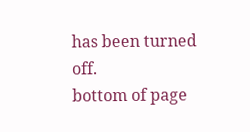has been turned off.
bottom of page